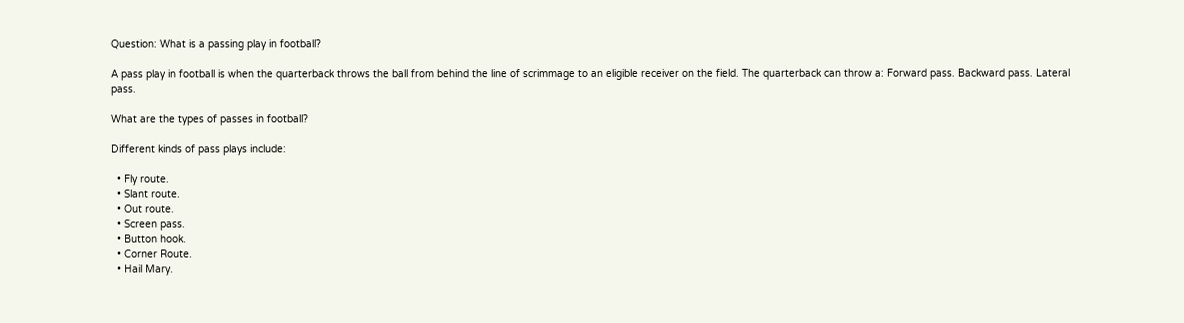Question: What is a passing play in football?

A pass play in football is when the quarterback throws the ball from behind the line of scrimmage to an eligible receiver on the field. The quarterback can throw a: Forward pass. Backward pass. Lateral pass.

What are the types of passes in football?

Different kinds of pass plays include:

  • Fly route.
  • Slant route.
  • Out route.
  • Screen pass.
  • Button hook.
  • Corner Route.
  • Hail Mary.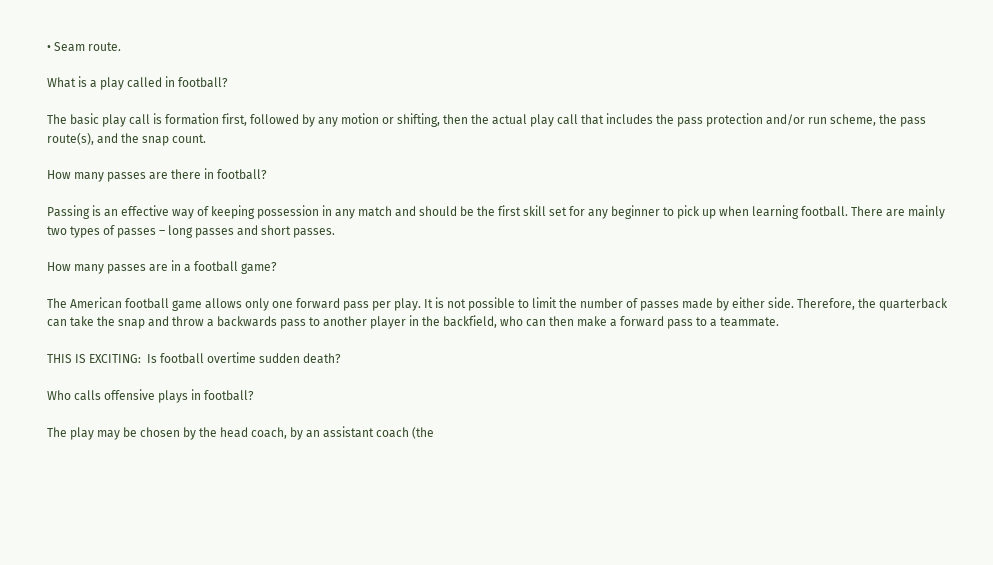• Seam route.

What is a play called in football?

The basic play call is formation first, followed by any motion or shifting, then the actual play call that includes the pass protection and/or run scheme, the pass route(s), and the snap count.

How many passes are there in football?

Passing is an effective way of keeping possession in any match and should be the first skill set for any beginner to pick up when learning football. There are mainly two types of passes – long passes and short passes.

How many passes are in a football game?

The American football game allows only one forward pass per play. It is not possible to limit the number of passes made by either side. Therefore, the quarterback can take the snap and throw a backwards pass to another player in the backfield, who can then make a forward pass to a teammate.

THIS IS EXCITING:  Is football overtime sudden death?

Who calls offensive plays in football?

The play may be chosen by the head coach, by an assistant coach (the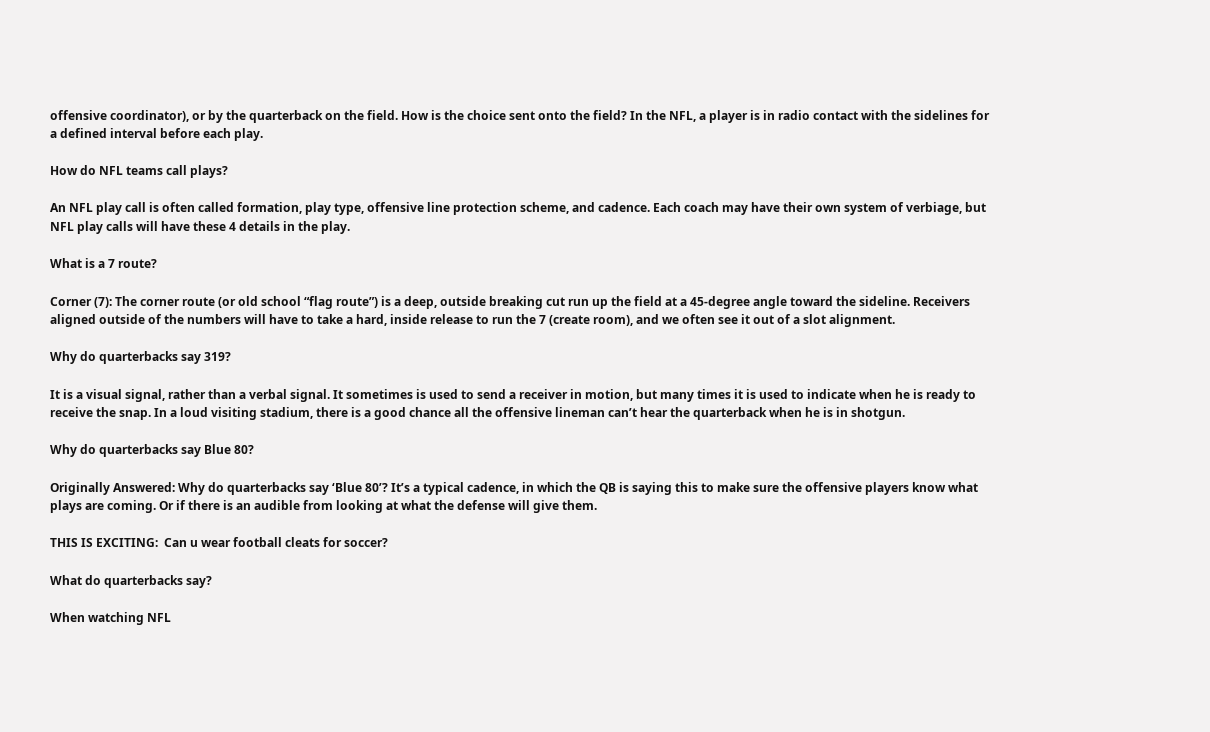offensive coordinator), or by the quarterback on the field. How is the choice sent onto the field? In the NFL, a player is in radio contact with the sidelines for a defined interval before each play.

How do NFL teams call plays?

An NFL play call is often called formation, play type, offensive line protection scheme, and cadence. Each coach may have their own system of verbiage, but NFL play calls will have these 4 details in the play.

What is a 7 route?

Corner (7): The corner route (or old school “flag route”) is a deep, outside breaking cut run up the field at a 45-degree angle toward the sideline. Receivers aligned outside of the numbers will have to take a hard, inside release to run the 7 (create room), and we often see it out of a slot alignment.

Why do quarterbacks say 319?

It is a visual signal, rather than a verbal signal. It sometimes is used to send a receiver in motion, but many times it is used to indicate when he is ready to receive the snap. In a loud visiting stadium, there is a good chance all the offensive lineman can’t hear the quarterback when he is in shotgun.

Why do quarterbacks say Blue 80?

Originally Answered: Why do quarterbacks say ‘Blue 80’? It’s a typical cadence, in which the QB is saying this to make sure the offensive players know what plays are coming. Or if there is an audible from looking at what the defense will give them.

THIS IS EXCITING:  Can u wear football cleats for soccer?

What do quarterbacks say?

When watching NFL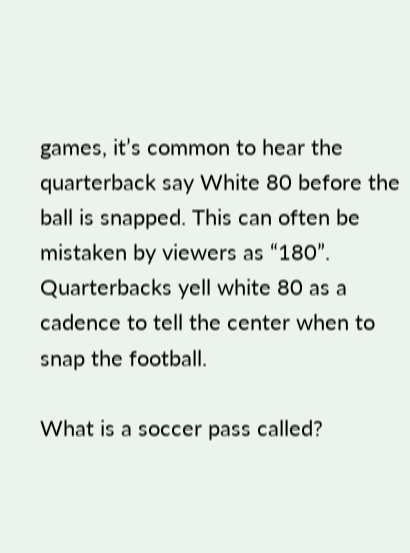games, it’s common to hear the quarterback say White 80 before the ball is snapped. This can often be mistaken by viewers as “180”. Quarterbacks yell white 80 as a cadence to tell the center when to snap the football.

What is a soccer pass called?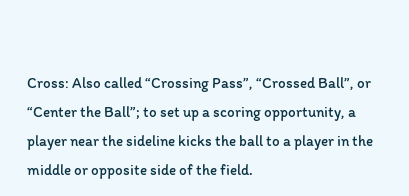Cross: Also called “Crossing Pass”, “Crossed Ball”, or “Center the Ball”; to set up a scoring opportunity, a player near the sideline kicks the ball to a player in the middle or opposite side of the field.